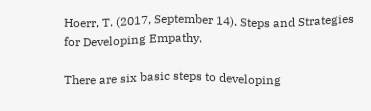Hoerr, T. (2017, September 14). Steps and Strategies for Developing Empathy.

There are six basic steps to developing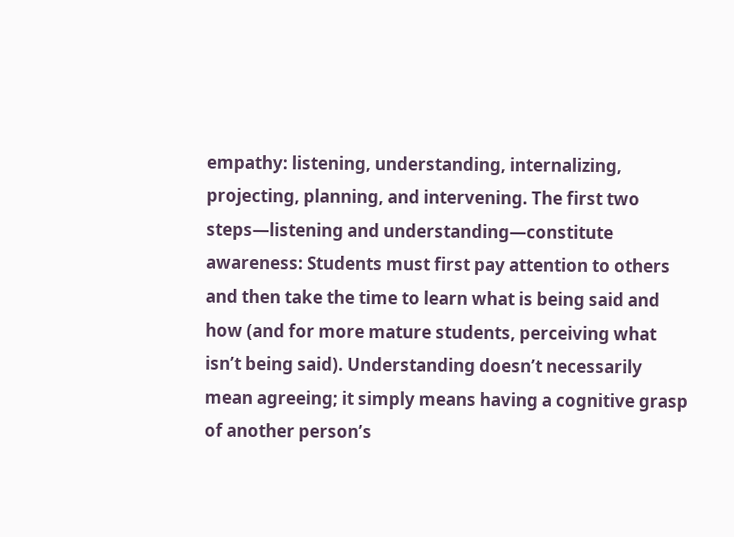empathy: listening, understanding, internalizing, projecting, planning, and intervening. The first two steps—listening and understanding—constitute awareness: Students must first pay attention to others and then take the time to learn what is being said and how (and for more mature students, perceiving what isn’t being said). Understanding doesn’t necessarily mean agreeing; it simply means having a cognitive grasp of another person’s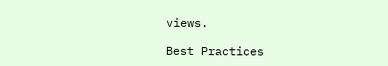views.

Best Practices